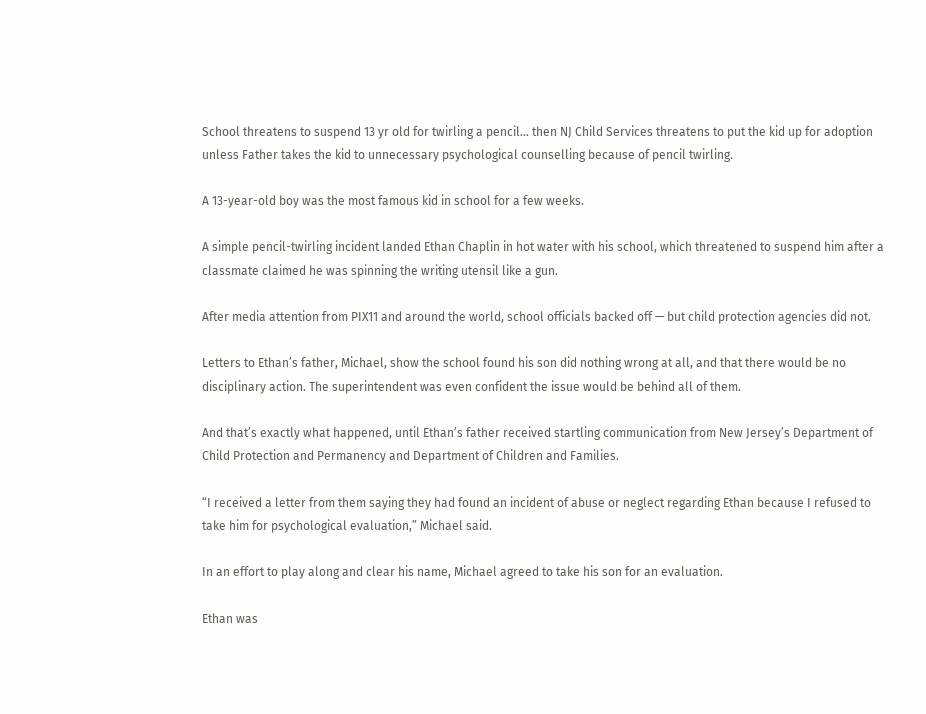School threatens to suspend 13 yr old for twirling a pencil… then NJ Child Services threatens to put the kid up for adoption unless Father takes the kid to unnecessary psychological counselling because of pencil twirling.

A 13-year-old boy was the most famous kid in school for a few weeks.

A simple pencil-twirling incident landed Ethan Chaplin in hot water with his school, which threatened to suspend him after a classmate claimed he was spinning the writing utensil like a gun.

After media attention from PIX11 and around the world, school officials backed off — but child protection agencies did not.

Letters to Ethan’s father, Michael, show the school found his son did nothing wrong at all, and that there would be no disciplinary action. The superintendent was even confident the issue would be behind all of them.

And that’s exactly what happened, until Ethan’s father received startling communication from New Jersey’s Department of Child Protection and Permanency and Department of Children and Families.

“I received a letter from them saying they had found an incident of abuse or neglect regarding Ethan because I refused to take him for psychological evaluation,” Michael said.

In an effort to play along and clear his name, Michael agreed to take his son for an evaluation.

Ethan was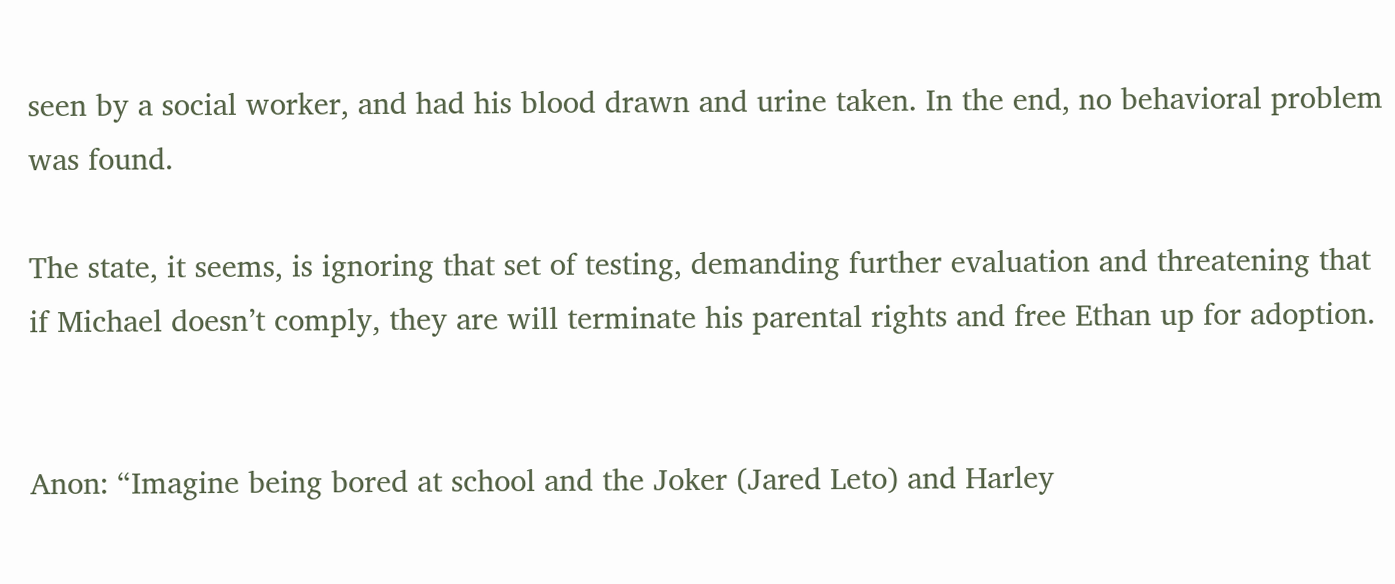seen by a social worker, and had his blood drawn and urine taken. In the end, no behavioral problem was found.

The state, it seems, is ignoring that set of testing, demanding further evaluation and threatening that if Michael doesn’t comply, they are will terminate his parental rights and free Ethan up for adoption.


Anon: “Imagine being bored at school and the Joker (Jared Leto) and Harley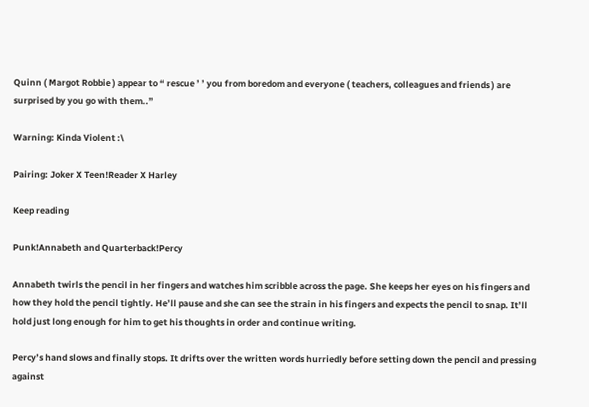Quinn ( Margot Robbie ) appear to “ rescue ’ ’ you from boredom and everyone ( teachers, colleagues and friends ) are surprised by you go with them..”

Warning: Kinda Violent :\

Pairing: Joker X Teen!Reader X Harley

Keep reading

Punk!Annabeth and Quarterback!Percy

Annabeth twirls the pencil in her fingers and watches him scribble across the page. She keeps her eyes on his fingers and how they hold the pencil tightly. He’ll pause and she can see the strain in his fingers and expects the pencil to snap. It’ll hold just long enough for him to get his thoughts in order and continue writing.

Percy’s hand slows and finally stops. It drifts over the written words hurriedly before setting down the pencil and pressing against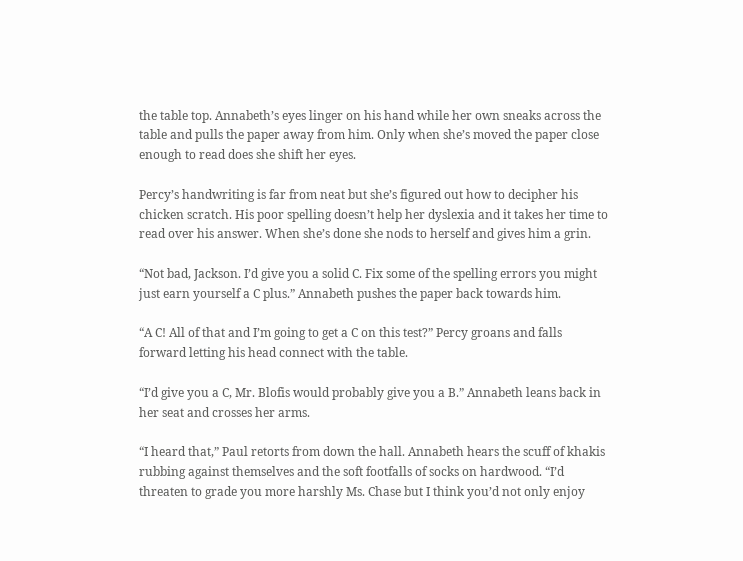the table top. Annabeth’s eyes linger on his hand while her own sneaks across the table and pulls the paper away from him. Only when she’s moved the paper close enough to read does she shift her eyes.

Percy’s handwriting is far from neat but she’s figured out how to decipher his chicken scratch. His poor spelling doesn’t help her dyslexia and it takes her time to read over his answer. When she’s done she nods to herself and gives him a grin.

“Not bad, Jackson. I’d give you a solid C. Fix some of the spelling errors you might just earn yourself a C plus.” Annabeth pushes the paper back towards him.

“A C! All of that and I’m going to get a C on this test?” Percy groans and falls forward letting his head connect with the table.

“I’d give you a C, Mr. Blofis would probably give you a B.” Annabeth leans back in her seat and crosses her arms.

“I heard that,” Paul retorts from down the hall. Annabeth hears the scuff of khakis rubbing against themselves and the soft footfalls of socks on hardwood. “I’d threaten to grade you more harshly Ms. Chase but I think you’d not only enjoy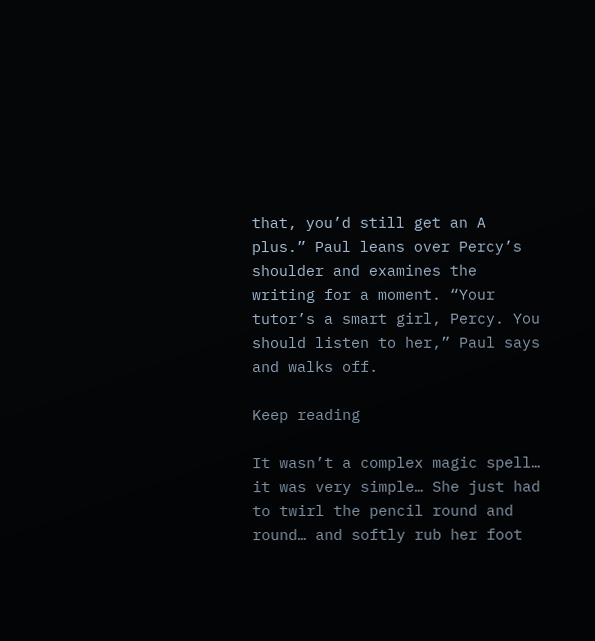that, you’d still get an A plus.” Paul leans over Percy’s shoulder and examines the writing for a moment. “Your tutor’s a smart girl, Percy. You should listen to her,” Paul says and walks off.

Keep reading

It wasn’t a complex magic spell… it was very simple… She just had to twirl the pencil round and round… and softly rub her foot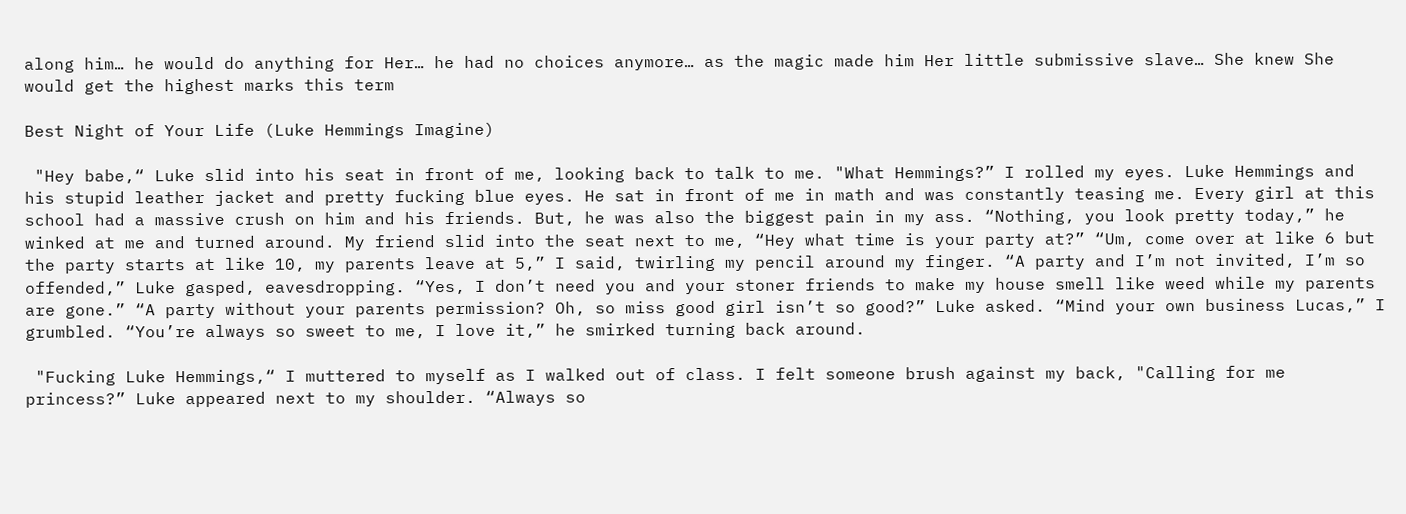along him… he would do anything for Her… he had no choices anymore… as the magic made him Her little submissive slave… She knew She would get the highest marks this term

Best Night of Your Life (Luke Hemmings Imagine)

 "Hey babe,“ Luke slid into his seat in front of me, looking back to talk to me. "What Hemmings?” I rolled my eyes. Luke Hemmings and his stupid leather jacket and pretty fucking blue eyes. He sat in front of me in math and was constantly teasing me. Every girl at this school had a massive crush on him and his friends. But, he was also the biggest pain in my ass. “Nothing, you look pretty today,” he winked at me and turned around. My friend slid into the seat next to me, “Hey what time is your party at?” “Um, come over at like 6 but the party starts at like 10, my parents leave at 5,” I said, twirling my pencil around my finger. “A party and I’m not invited, I’m so offended,” Luke gasped, eavesdropping. “Yes, I don’t need you and your stoner friends to make my house smell like weed while my parents are gone.” “A party without your parents permission? Oh, so miss good girl isn’t so good?” Luke asked. “Mind your own business Lucas,” I grumbled. “You’re always so sweet to me, I love it,” he smirked turning back around.

 "Fucking Luke Hemmings,“ I muttered to myself as I walked out of class. I felt someone brush against my back, "Calling for me princess?” Luke appeared next to my shoulder. “Always so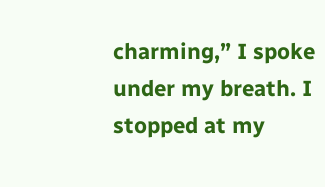charming,” I spoke under my breath. I stopped at my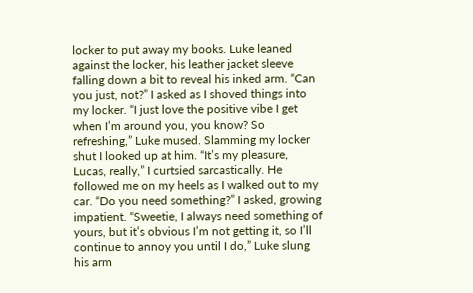locker to put away my books. Luke leaned against the locker, his leather jacket sleeve falling down a bit to reveal his inked arm. “Can you just, not?” I asked as I shoved things into my locker. “I just love the positive vibe I get when I’m around you, you know? So refreshing,” Luke mused. Slamming my locker shut I looked up at him. “It’s my pleasure, Lucas, really,” I curtsied sarcastically. He followed me on my heels as I walked out to my car. “Do you need something?” I asked, growing impatient. “Sweetie, I always need something of yours, but it’s obvious I’m not getting it, so I’ll continue to annoy you until I do,” Luke slung his arm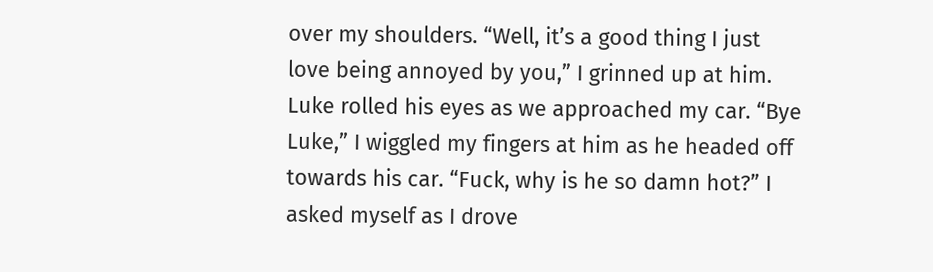over my shoulders. “Well, it’s a good thing I just love being annoyed by you,” I grinned up at him. Luke rolled his eyes as we approached my car. “Bye Luke,” I wiggled my fingers at him as he headed off towards his car. “Fuck, why is he so damn hot?” I asked myself as I drove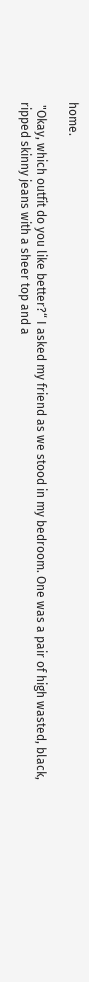home.

 "Okay, which outfit do you like better?“ I asked my friend as we stood in my bedroom. One was a pair of high wasted, black, ripped skinny jeans with a sheer top and a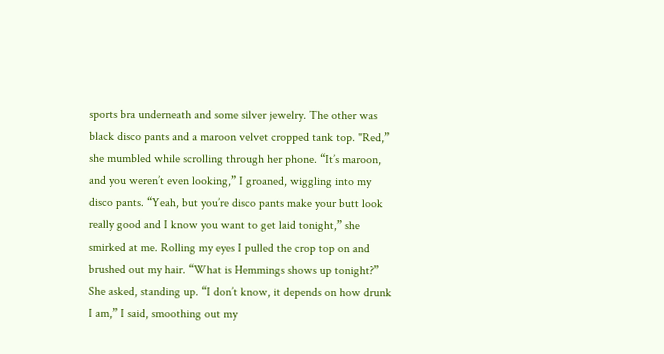sports bra underneath and some silver jewelry. The other was black disco pants and a maroon velvet cropped tank top. "Red,” she mumbled while scrolling through her phone. “It’s maroon, and you weren’t even looking,” I groaned, wiggling into my disco pants. “Yeah, but you’re disco pants make your butt look really good and I know you want to get laid tonight,” she smirked at me. Rolling my eyes I pulled the crop top on and brushed out my hair. “What is Hemmings shows up tonight?” She asked, standing up. “I don’t know, it depends on how drunk I am,” I said, smoothing out my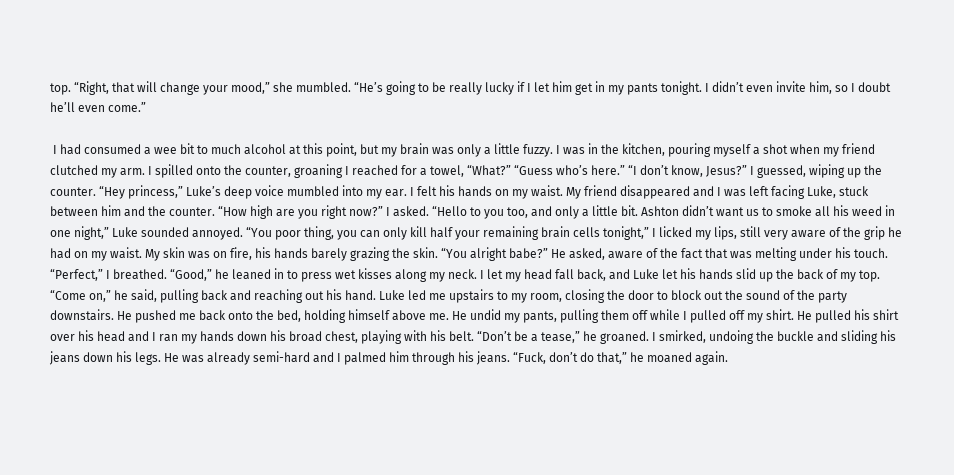top. “Right, that will change your mood,” she mumbled. “He’s going to be really lucky if I let him get in my pants tonight. I didn’t even invite him, so I doubt he’ll even come.”

 I had consumed a wee bit to much alcohol at this point, but my brain was only a little fuzzy. I was in the kitchen, pouring myself a shot when my friend clutched my arm. I spilled onto the counter, groaning I reached for a towel, “What?” “Guess who’s here.” “I don’t know, Jesus?” I guessed, wiping up the counter. “Hey princess,” Luke’s deep voice mumbled into my ear. I felt his hands on my waist. My friend disappeared and I was left facing Luke, stuck between him and the counter. “How high are you right now?” I asked. “Hello to you too, and only a little bit. Ashton didn’t want us to smoke all his weed in one night,” Luke sounded annoyed. “You poor thing, you can only kill half your remaining brain cells tonight,” I licked my lips, still very aware of the grip he had on my waist. My skin was on fire, his hands barely grazing the skin. “You alright babe?” He asked, aware of the fact that was melting under his touch. “Perfect,” I breathed. “Good,” he leaned in to press wet kisses along my neck. I let my head fall back, and Luke let his hands slid up the back of my top. “Come on,” he said, pulling back and reaching out his hand. Luke led me upstairs to my room, closing the door to block out the sound of the party downstairs. He pushed me back onto the bed, holding himself above me. He undid my pants, pulling them off while I pulled off my shirt. He pulled his shirt over his head and I ran my hands down his broad chest, playing with his belt. “Don’t be a tease,” he groaned. I smirked, undoing the buckle and sliding his jeans down his legs. He was already semi-hard and I palmed him through his jeans. “Fuck, don’t do that,” he moaned again.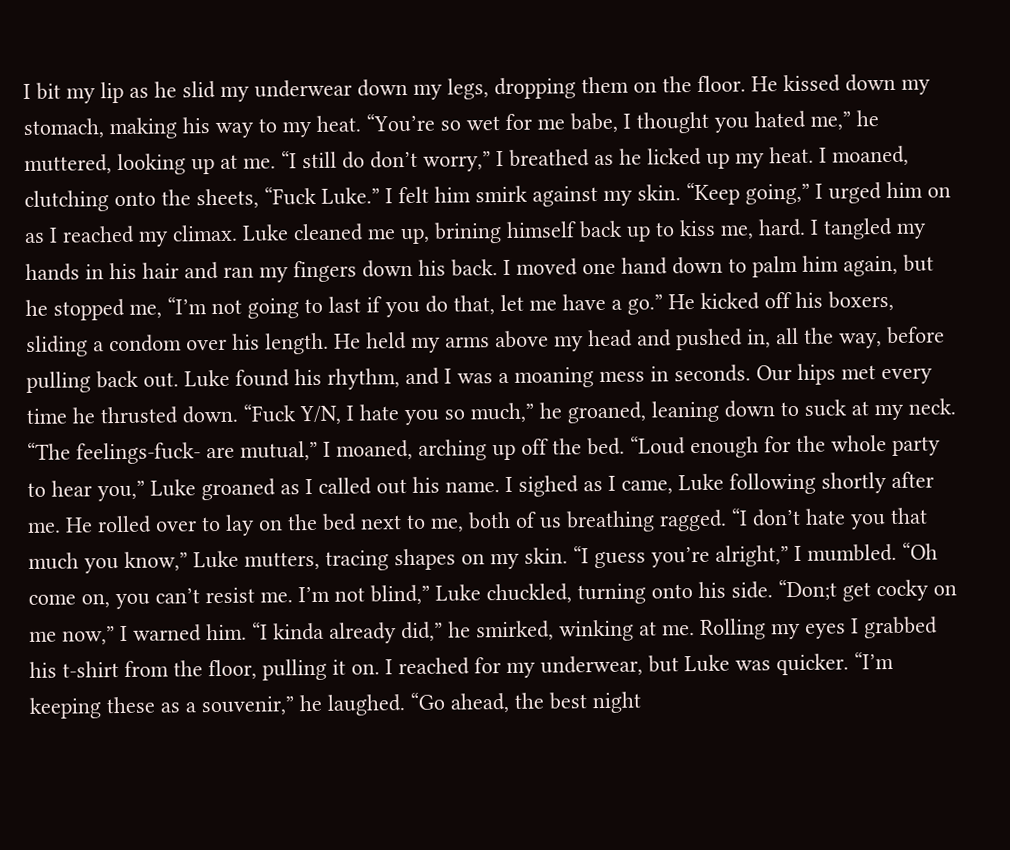I bit my lip as he slid my underwear down my legs, dropping them on the floor. He kissed down my stomach, making his way to my heat. “You’re so wet for me babe, I thought you hated me,” he muttered, looking up at me. “I still do don’t worry,” I breathed as he licked up my heat. I moaned, clutching onto the sheets, “Fuck Luke.” I felt him smirk against my skin. “Keep going,” I urged him on as I reached my climax. Luke cleaned me up, brining himself back up to kiss me, hard. I tangled my hands in his hair and ran my fingers down his back. I moved one hand down to palm him again, but he stopped me, “I’m not going to last if you do that, let me have a go.” He kicked off his boxers, sliding a condom over his length. He held my arms above my head and pushed in, all the way, before pulling back out. Luke found his rhythm, and I was a moaning mess in seconds. Our hips met every time he thrusted down. “Fuck Y/N, I hate you so much,” he groaned, leaning down to suck at my neck. “The feelings-fuck- are mutual,” I moaned, arching up off the bed. “Loud enough for the whole party to hear you,” Luke groaned as I called out his name. I sighed as I came, Luke following shortly after me. He rolled over to lay on the bed next to me, both of us breathing ragged. “I don’t hate you that much you know,” Luke mutters, tracing shapes on my skin. “I guess you’re alright,” I mumbled. “Oh come on, you can’t resist me. I’m not blind,” Luke chuckled, turning onto his side. “Don;t get cocky on me now,” I warned him. “I kinda already did,” he smirked, winking at me. Rolling my eyes I grabbed his t-shirt from the floor, pulling it on. I reached for my underwear, but Luke was quicker. “I’m keeping these as a souvenir,” he laughed. “Go ahead, the best night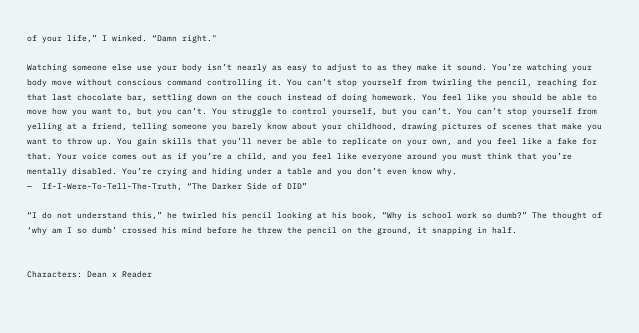of your life,” I winked. “Damn right."

Watching someone else use your body isn’t nearly as easy to adjust to as they make it sound. You’re watching your body move without conscious command controlling it. You can’t stop yourself from twirling the pencil, reaching for that last chocolate bar, settling down on the couch instead of doing homework. You feel like you should be able to move how you want to, but you can’t. You struggle to control yourself, but you can’t. You can’t stop yourself from yelling at a friend, telling someone you barely know about your childhood, drawing pictures of scenes that make you want to throw up. You gain skills that you’ll never be able to replicate on your own, and you feel like a fake for that. Your voice comes out as if you’re a child, and you feel like everyone around you must think that you’re mentally disabled. You’re crying and hiding under a table and you don’t even know why.
—  If-I-Were-To-Tell-The-Truth, “The Darker Side of DID”

“I do not understand this,” he twirled his pencil looking at his book, “Why is school work so dumb?” The thought of ‘why am I so dumb’ crossed his mind before he threw the pencil on the ground, it snapping in half.


Characters: Dean x Reader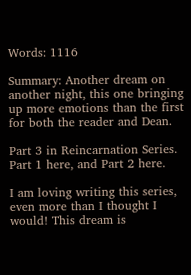Words: 1116

Summary: Another dream on another night, this one bringing up more emotions than the first for both the reader and Dean.

Part 3 in Reincarnation Series. Part 1 here, and Part 2 here.

I am loving writing this series, even more than I thought I would! This dream is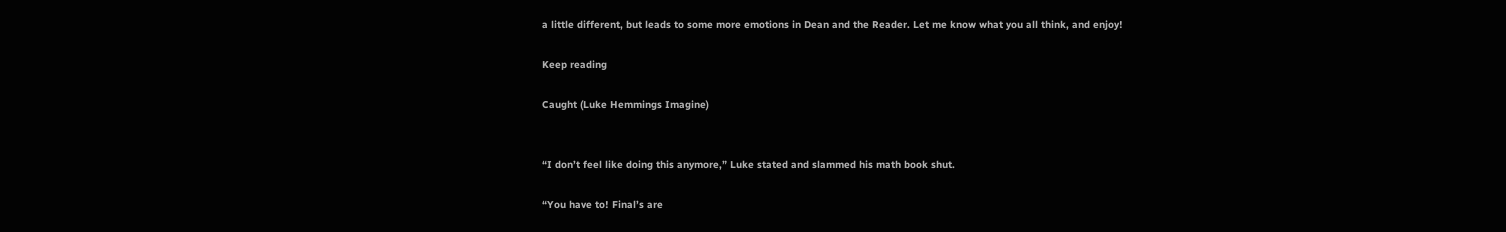a little different, but leads to some more emotions in Dean and the Reader. Let me know what you all think, and enjoy!

Keep reading

Caught (Luke Hemmings Imagine)


“I don’t feel like doing this anymore,” Luke stated and slammed his math book shut.

“You have to! Final’s are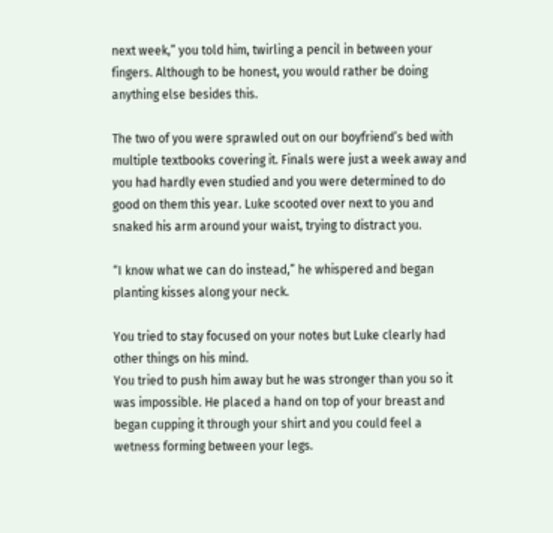next week,” you told him, twirling a pencil in between your fingers. Although to be honest, you would rather be doing anything else besides this.

The two of you were sprawled out on our boyfriend’s bed with multiple textbooks covering it. Finals were just a week away and you had hardly even studied and you were determined to do good on them this year. Luke scooted over next to you and snaked his arm around your waist, trying to distract you.

“I know what we can do instead,” he whispered and began planting kisses along your neck.

You tried to stay focused on your notes but Luke clearly had other things on his mind.
You tried to push him away but he was stronger than you so it was impossible. He placed a hand on top of your breast and began cupping it through your shirt and you could feel a wetness forming between your legs.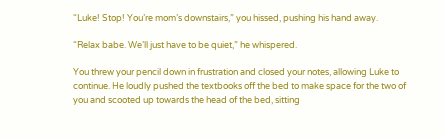“Luke! Stop! You’re mom’s downstairs,” you hissed, pushing his hand away.

“Relax babe. We’ll just have to be quiet,” he whispered.

You threw your pencil down in frustration and closed your notes, allowing Luke to continue. He loudly pushed the textbooks off the bed to make space for the two of you and scooted up towards the head of the bed, sitting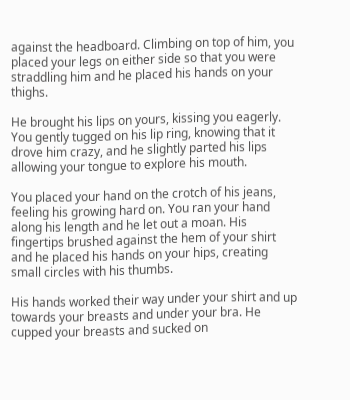against the headboard. Climbing on top of him, you placed your legs on either side so that you were straddling him and he placed his hands on your thighs.

He brought his lips on yours, kissing you eagerly. You gently tugged on his lip ring, knowing that it drove him crazy, and he slightly parted his lips allowing your tongue to explore his mouth.

You placed your hand on the crotch of his jeans, feeling his growing hard on. You ran your hand along his length and he let out a moan. His fingertips brushed against the hem of your shirt and he placed his hands on your hips, creating small circles with his thumbs.

His hands worked their way under your shirt and up towards your breasts and under your bra. He cupped your breasts and sucked on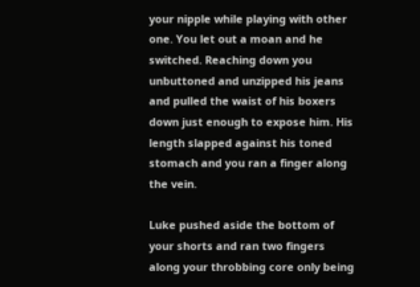your nipple while playing with other one. You let out a moan and he switched. Reaching down you unbuttoned and unzipped his jeans and pulled the waist of his boxers down just enough to expose him. His length slapped against his toned stomach and you ran a finger along the vein.

Luke pushed aside the bottom of your shorts and ran two fingers along your throbbing core only being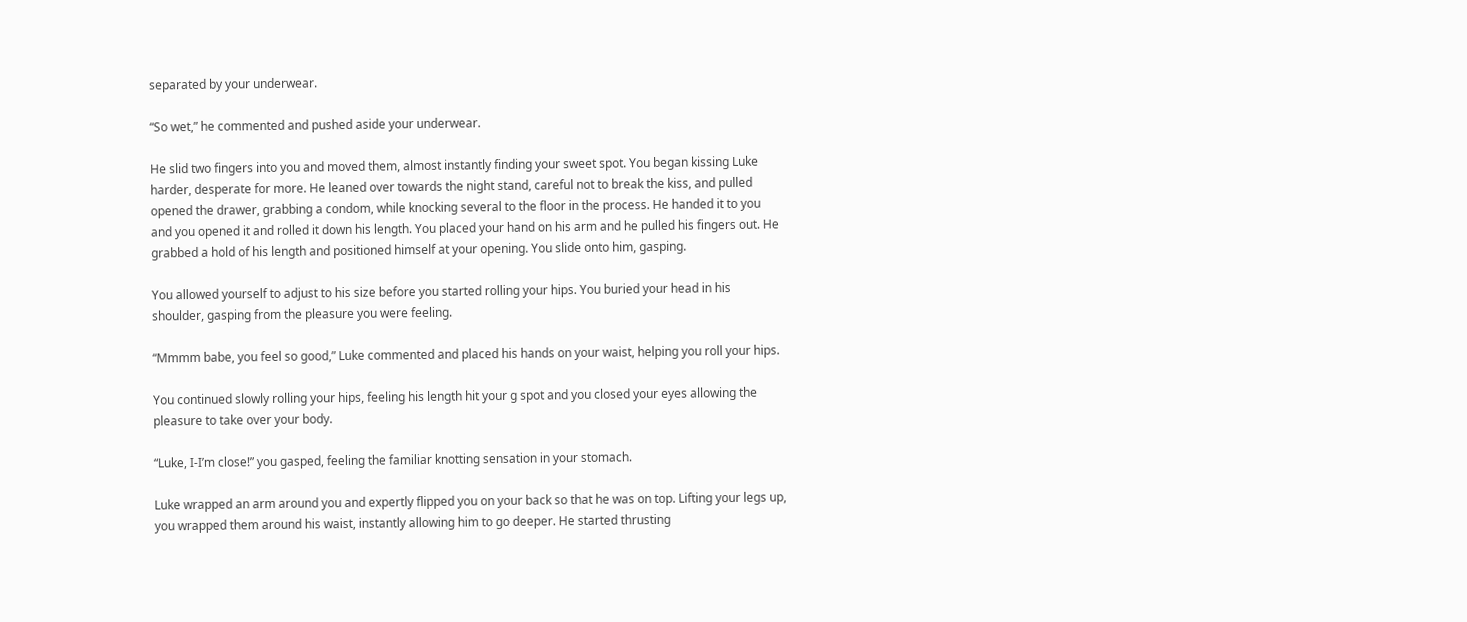separated by your underwear.

“So wet,” he commented and pushed aside your underwear.

He slid two fingers into you and moved them, almost instantly finding your sweet spot. You began kissing Luke harder, desperate for more. He leaned over towards the night stand, careful not to break the kiss, and pulled opened the drawer, grabbing a condom, while knocking several to the floor in the process. He handed it to you and you opened it and rolled it down his length. You placed your hand on his arm and he pulled his fingers out. He grabbed a hold of his length and positioned himself at your opening. You slide onto him, gasping.

You allowed yourself to adjust to his size before you started rolling your hips. You buried your head in his shoulder, gasping from the pleasure you were feeling.

“Mmmm babe, you feel so good,” Luke commented and placed his hands on your waist, helping you roll your hips.

You continued slowly rolling your hips, feeling his length hit your g spot and you closed your eyes allowing the pleasure to take over your body.

“Luke, I-I’m close!” you gasped, feeling the familiar knotting sensation in your stomach.

Luke wrapped an arm around you and expertly flipped you on your back so that he was on top. Lifting your legs up, you wrapped them around his waist, instantly allowing him to go deeper. He started thrusting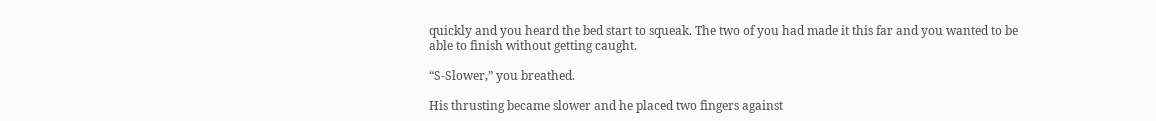quickly and you heard the bed start to squeak. The two of you had made it this far and you wanted to be able to finish without getting caught.

“S-Slower,” you breathed.

His thrusting became slower and he placed two fingers against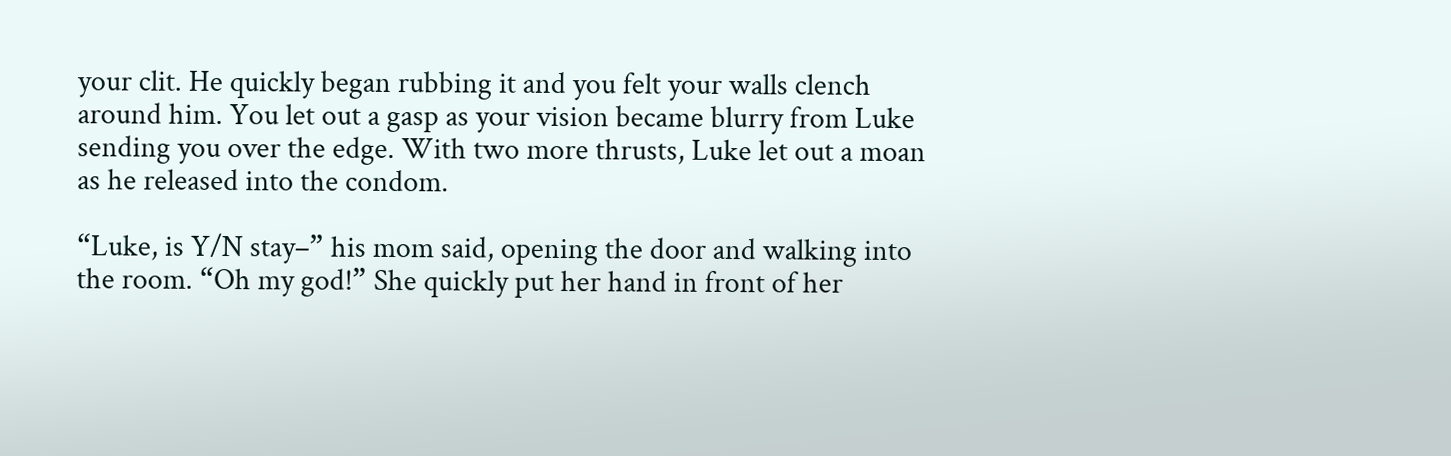your clit. He quickly began rubbing it and you felt your walls clench around him. You let out a gasp as your vision became blurry from Luke sending you over the edge. With two more thrusts, Luke let out a moan as he released into the condom.

“Luke, is Y/N stay–” his mom said, opening the door and walking into the room. “Oh my god!” She quickly put her hand in front of her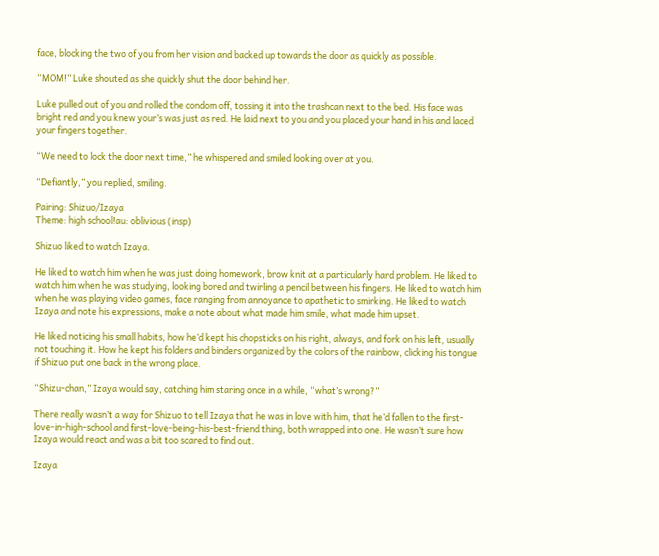face, blocking the two of you from her vision and backed up towards the door as quickly as possible.

“MOM!” Luke shouted as she quickly shut the door behind her.

Luke pulled out of you and rolled the condom off, tossing it into the trashcan next to the bed. His face was bright red and you knew your’s was just as red. He laid next to you and you placed your hand in his and laced your fingers together.

“We need to lock the door next time,” he whispered and smiled looking over at you.

“Defiantly,” you replied, smiling.

Pairing: Shizuo/Izaya
Theme: high school!au: oblivious (insp)

Shizuo liked to watch Izaya.

He liked to watch him when he was just doing homework, brow knit at a particularly hard problem. He liked to watch him when he was studying, looking bored and twirling a pencil between his fingers. He liked to watch him when he was playing video games, face ranging from annoyance to apathetic to smirking. He liked to watch Izaya and note his expressions, make a note about what made him smile, what made him upset.

He liked noticing his small habits, how he’d kept his chopsticks on his right, always, and fork on his left, usually not touching it. How he kept his folders and binders organized by the colors of the rainbow, clicking his tongue if Shizuo put one back in the wrong place.

“Shizu-chan,” Izaya would say, catching him staring once in a while, “what’s wrong?”

There really wasn’t a way for Shizuo to tell Izaya that he was in love with him, that he’d fallen to the first-love-in-high-school and first-love-being-his-best-friend thing, both wrapped into one. He wasn’t sure how Izaya would react and was a bit too scared to find out.

Izaya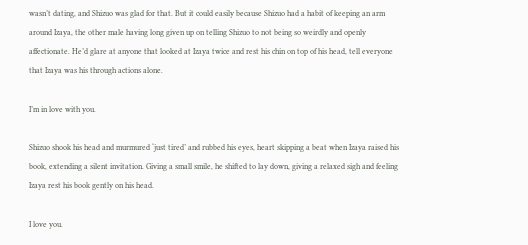wasn’t dating, and Shizuo was glad for that. But it could easily because Shizuo had a habit of keeping an arm around Izaya, the other male having long given up on telling Shizuo to not being so weirdly and openly affectionate. He’d glare at anyone that looked at Izaya twice and rest his chin on top of his head, tell everyone that Izaya was his through actions alone.

I’m in love with you.

Shizuo shook his head and murmured ‘just tired’ and rubbed his eyes, heart skipping a beat when Izaya raised his book, extending a silent invitation. Giving a small smile, he shifted to lay down, giving a relaxed sigh and feeling Izaya rest his book gently on his head.

I love you.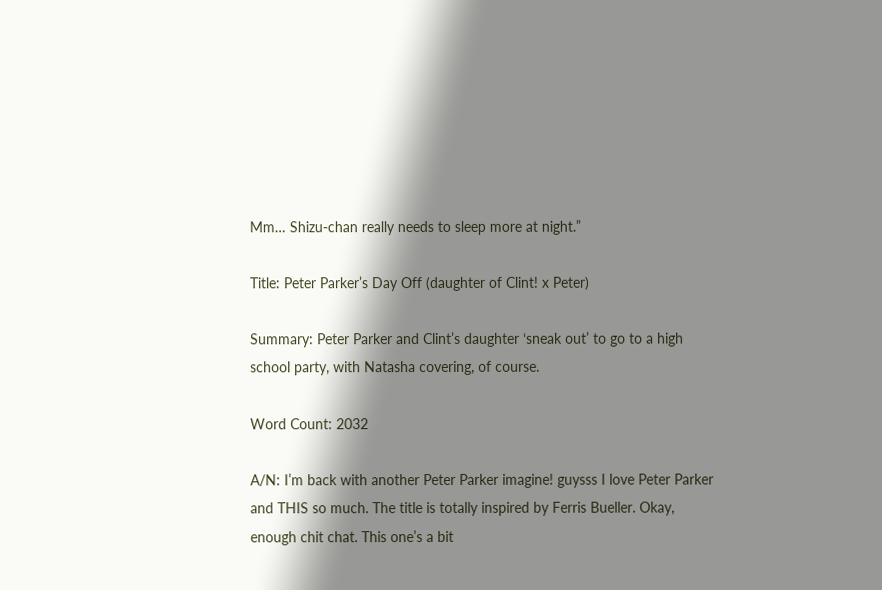Mm… Shizu-chan really needs to sleep more at night.”

Title: Peter Parker’s Day Off (daughter of Clint! x Peter)

Summary: Peter Parker and Clint’s daughter ‘sneak out’ to go to a high school party, with Natasha covering, of course.

Word Count: 2032

A/N: I’m back with another Peter Parker imagine! guysss I love Peter Parker and THIS so much. The title is totally inspired by Ferris Bueller. Okay, enough chit chat. This one’s a bit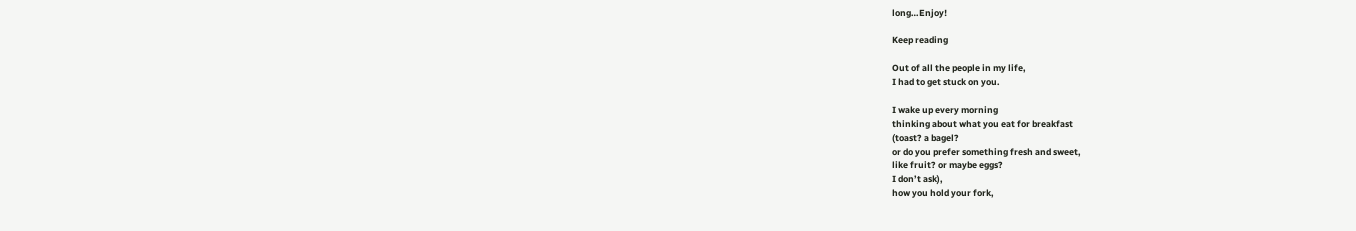long…Enjoy!

Keep reading

Out of all the people in my life,
I had to get stuck on you.

I wake up every morning
thinking about what you eat for breakfast
(toast? a bagel?
or do you prefer something fresh and sweet,
like fruit? or maybe eggs?
I don’t ask),
how you hold your fork,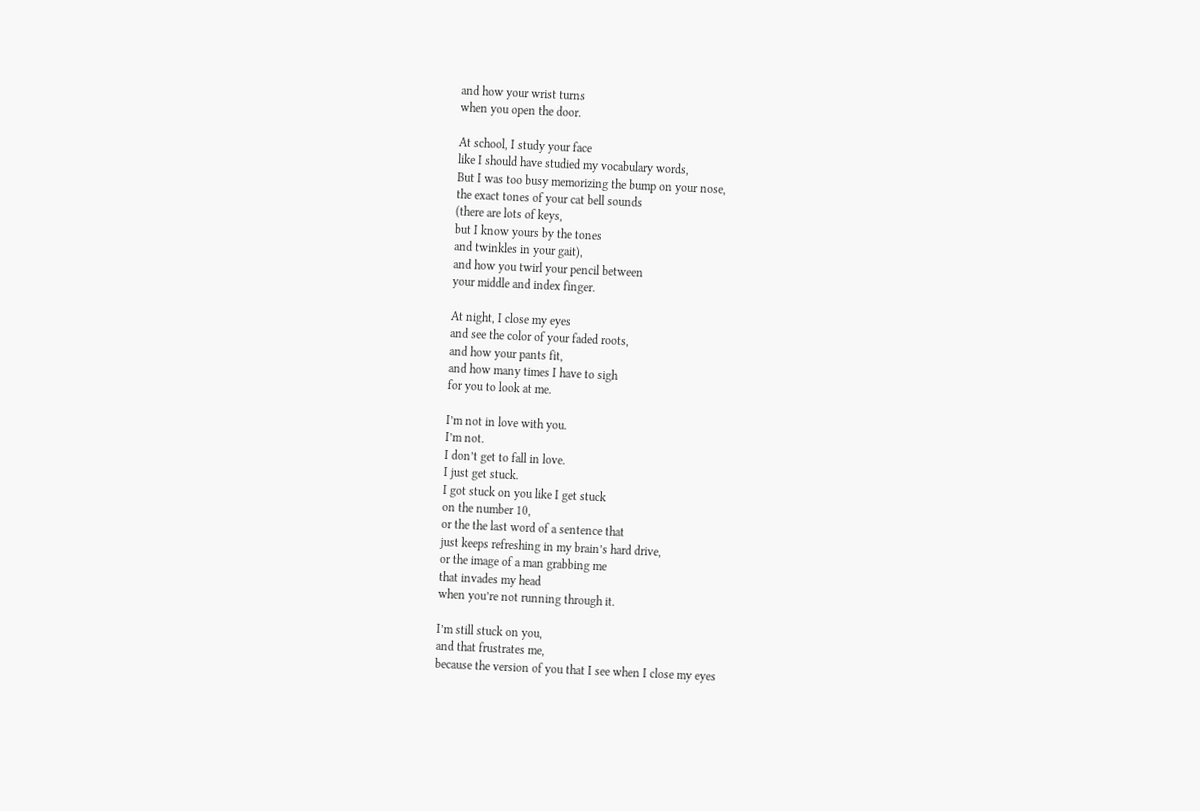and how your wrist turns
when you open the door.

At school, I study your face
like I should have studied my vocabulary words,
But I was too busy memorizing the bump on your nose,
the exact tones of your cat bell sounds
(there are lots of keys,
but I know yours by the tones
and twinkles in your gait),
and how you twirl your pencil between
your middle and index finger.

At night, I close my eyes
and see the color of your faded roots,
and how your pants fit,
and how many times I have to sigh
for you to look at me.

I’m not in love with you.
I’m not.
I don’t get to fall in love.
I just get stuck.
I got stuck on you like I get stuck
on the number 10,
or the the last word of a sentence that
just keeps refreshing in my brain’s hard drive,
or the image of a man grabbing me
that invades my head
when you’re not running through it.

I’m still stuck on you,
and that frustrates me,
because the version of you that I see when I close my eyes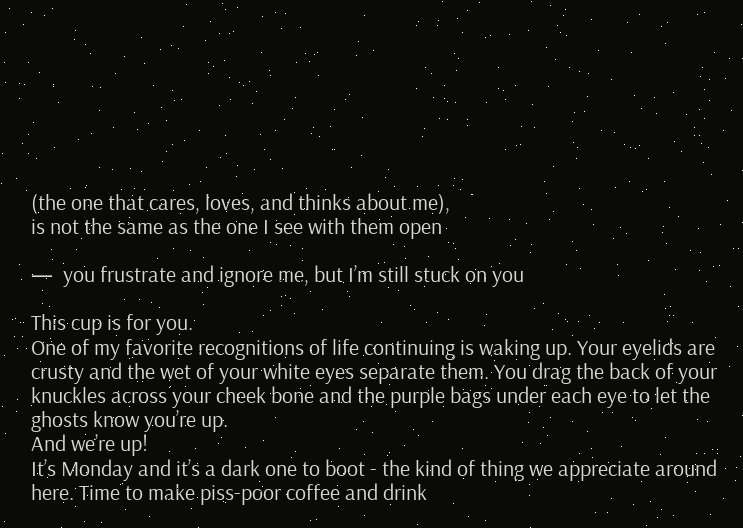(the one that cares, loves, and thinks about me),
is not the same as the one I see with them open

—  you frustrate and ignore me, but I’m still stuck on you

This cup is for you.
One of my favorite recognitions of life continuing is waking up. Your eyelids are crusty and the wet of your white eyes separate them. You drag the back of your knuckles across your cheek bone and the purple bags under each eye to let the ghosts know you’re up.
And we’re up!
It’s Monday and it’s a dark one to boot - the kind of thing we appreciate around here. Time to make piss-poor coffee and drink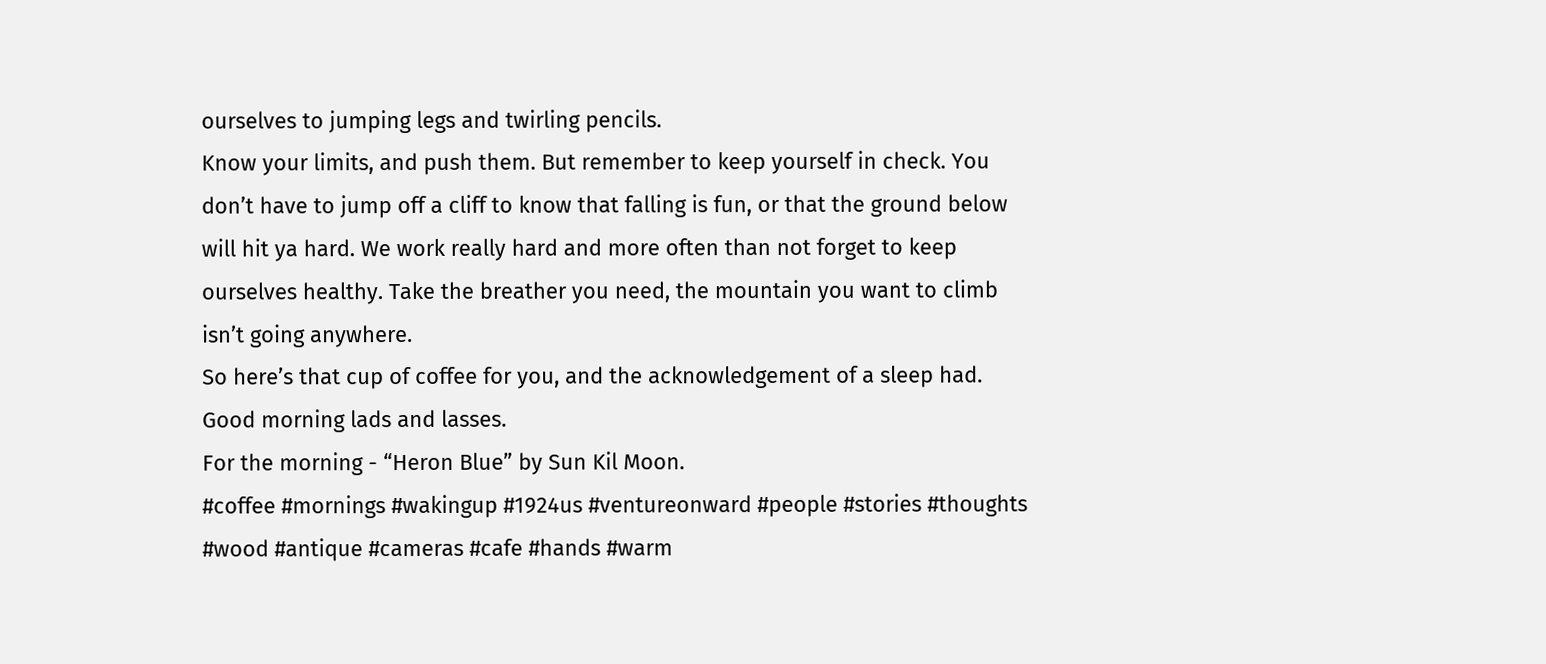ourselves to jumping legs and twirling pencils.
Know your limits, and push them. But remember to keep yourself in check. You don’t have to jump off a cliff to know that falling is fun, or that the ground below will hit ya hard. We work really hard and more often than not forget to keep ourselves healthy. Take the breather you need, the mountain you want to climb isn’t going anywhere.
So here’s that cup of coffee for you, and the acknowledgement of a sleep had.
Good morning lads and lasses.
For the morning - “Heron Blue” by Sun Kil Moon.
#coffee #mornings #wakingup #1924us #ventureonward #people #stories #thoughts #wood #antique #cameras #cafe #hands #warm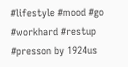#lifestyle #mood #go #workhard #restup #presson by 1924us